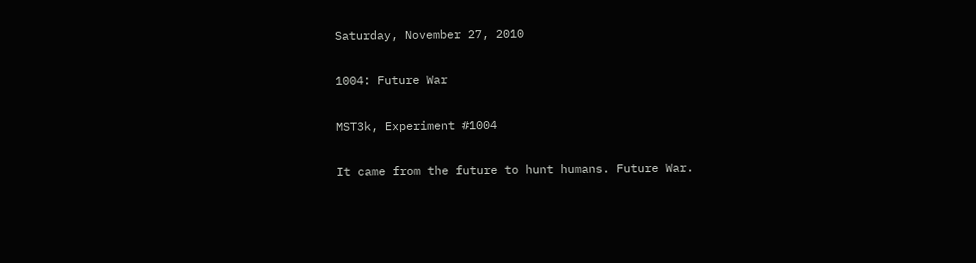Saturday, November 27, 2010

1004: Future War

MST3k, Experiment #1004

It came from the future to hunt humans. Future War.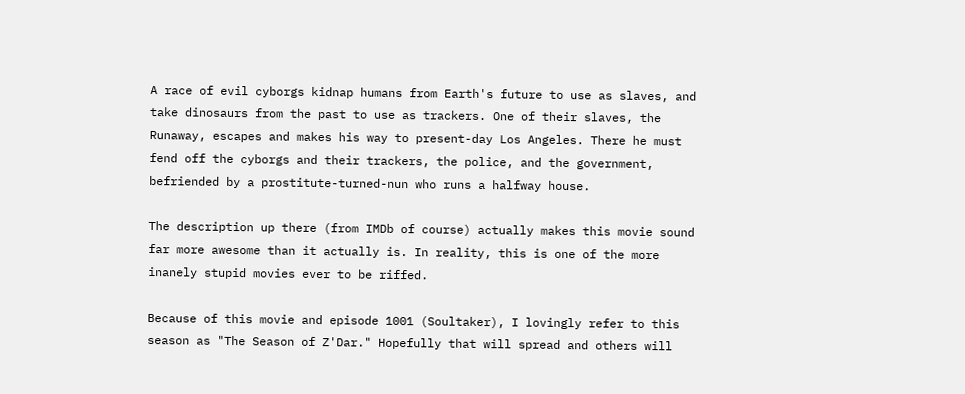A race of evil cyborgs kidnap humans from Earth's future to use as slaves, and take dinosaurs from the past to use as trackers. One of their slaves, the Runaway, escapes and makes his way to present-day Los Angeles. There he must fend off the cyborgs and their trackers, the police, and the government, befriended by a prostitute-turned-nun who runs a halfway house.

The description up there (from IMDb of course) actually makes this movie sound far more awesome than it actually is. In reality, this is one of the more inanely stupid movies ever to be riffed.

Because of this movie and episode 1001 (Soultaker), I lovingly refer to this season as "The Season of Z'Dar." Hopefully that will spread and others will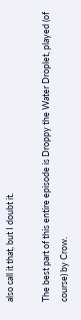also call it that, but I doubt it.

The best part of this entire episode is Droppy the Water Droplet, played (of course) by Crow.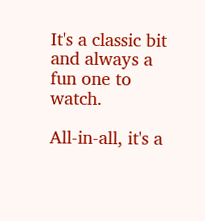It's a classic bit and always a fun one to watch.

All-in-all, it's a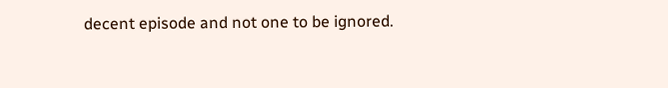decent episode and not one to be ignored.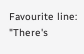Favourite line: "There's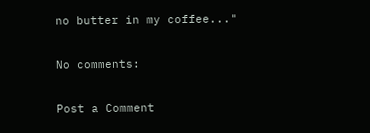no butter in my coffee..."

No comments:

Post a Comment